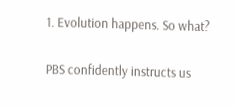1. Evolution happens. So what?

PBS confidently instructs us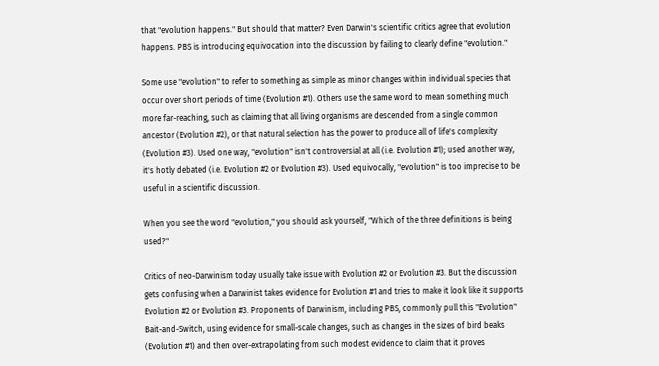that "evolution happens." But should that matter? Even Darwin's scientific critics agree that evolution happens. PBS is introducing equivocation into the discussion by failing to clearly define "evolution."

Some use "evolution" to refer to something as simple as minor changes within individual species that occur over short periods of time (Evolution #1). Others use the same word to mean something much more far-reaching, such as claiming that all living organisms are descended from a single common ancestor (Evolution #2), or that natural selection has the power to produce all of life's complexity (Evolution #3). Used one way, "evolution" isn't controversial at all (i.e. Evolution #1); used another way, it's hotly debated (i.e. Evolution #2 or Evolution #3). Used equivocally, "evolution" is too imprecise to be useful in a scientific discussion.

When you see the word "evolution," you should ask yourself, "Which of the three definitions is being used?"

Critics of neo-Darwinism today usually take issue with Evolution #2 or Evolution #3. But the discussion gets confusing when a Darwinist takes evidence for Evolution #1 and tries to make it look like it supports Evolution #2 or Evolution #3. Proponents of Darwinism, including PBS, commonly pull this "Evolution" Bait-and-Switch, using evidence for small-scale changes, such as changes in the sizes of bird beaks (Evolution #1) and then over-extrapolating from such modest evidence to claim that it proves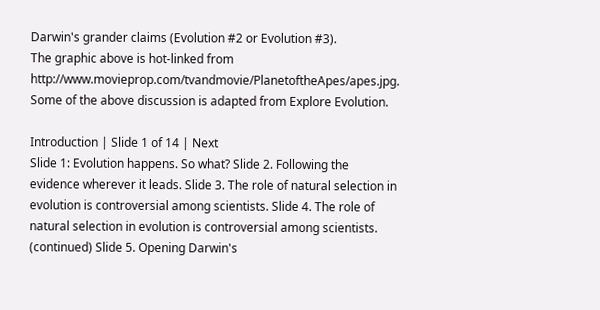Darwin's grander claims (Evolution #2 or Evolution #3).
The graphic above is hot-linked from http://www.movieprop.com/tvandmovie/PlanetoftheApes/apes.jpg.
Some of the above discussion is adapted from Explore Evolution.

Introduction | Slide 1 of 14 | Next
Slide 1: Evolution happens. So what? Slide 2. Following the evidence wherever it leads. Slide 3. The role of natural selection in evolution is controversial among scientists. Slide 4. The role of natural selection in evolution is controversial among scientists. (continued) Slide 5. Opening Darwin's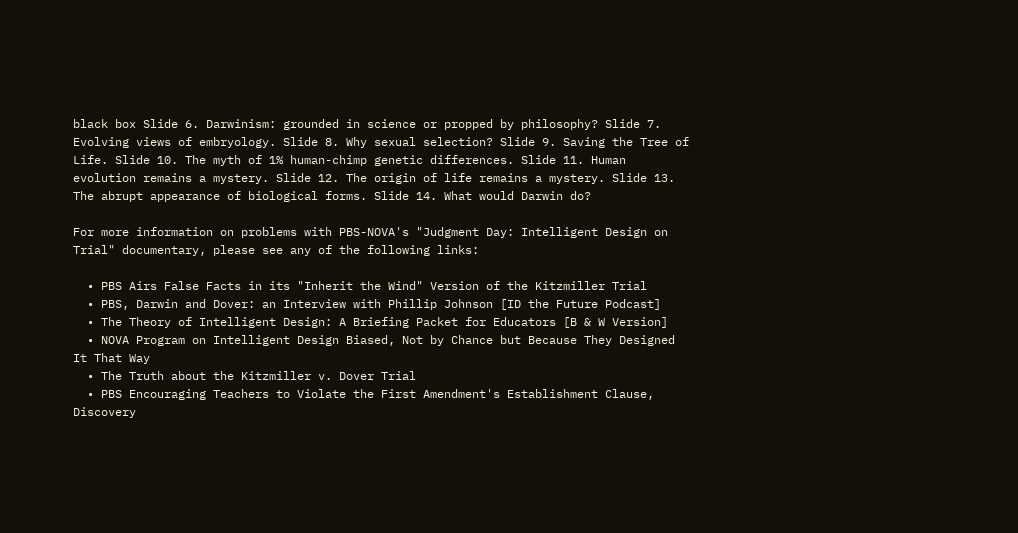black box Slide 6. Darwinism: grounded in science or propped by philosophy? Slide 7. Evolving views of embryology. Slide 8. Why sexual selection? Slide 9. Saving the Tree of Life. Slide 10. The myth of 1% human-chimp genetic differences. Slide 11. Human evolution remains a mystery. Slide 12. The origin of life remains a mystery. Slide 13. The abrupt appearance of biological forms. Slide 14. What would Darwin do?

For more information on problems with PBS-NOVA's "Judgment Day: Intelligent Design on Trial" documentary, please see any of the following links:

  • PBS Airs False Facts in its "Inherit the Wind" Version of the Kitzmiller Trial
  • PBS, Darwin and Dover: an Interview with Phillip Johnson [ID the Future Podcast]
  • The Theory of Intelligent Design: A Briefing Packet for Educators [B & W Version]
  • NOVA Program on Intelligent Design Biased, Not by Chance but Because They Designed It That Way
  • The Truth about the Kitzmiller v. Dover Trial
  • PBS Encouraging Teachers to Violate the First Amendment's Establishment Clause, Discovery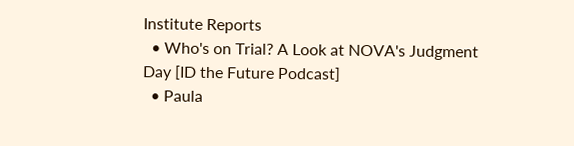Institute Reports
  • Who's on Trial? A Look at NOVA's Judgment Day [ID the Future Podcast]
  • Paula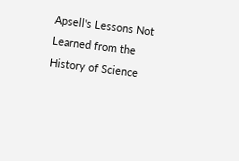Apsell's Lessons Not Learned from the History of Science